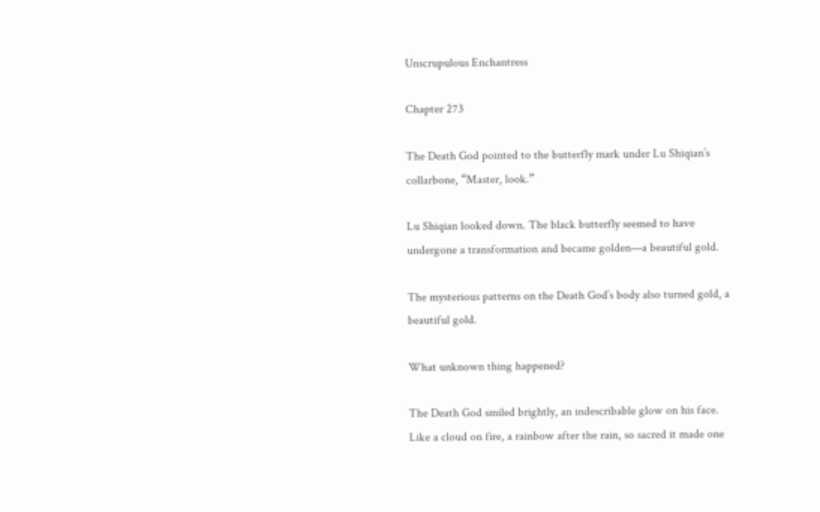Unscrupulous Enchantress

Chapter 273

The Death God pointed to the butterfly mark under Lu Shiqian’s collarbone, “Master, look.”

Lu Shiqian looked down. The black butterfly seemed to have undergone a transformation and became golden—a beautiful gold.

The mysterious patterns on the Death God’s body also turned gold, a beautiful gold.

What unknown thing happened?

The Death God smiled brightly, an indescribable glow on his face. Like a cloud on fire, a rainbow after the rain, so sacred it made one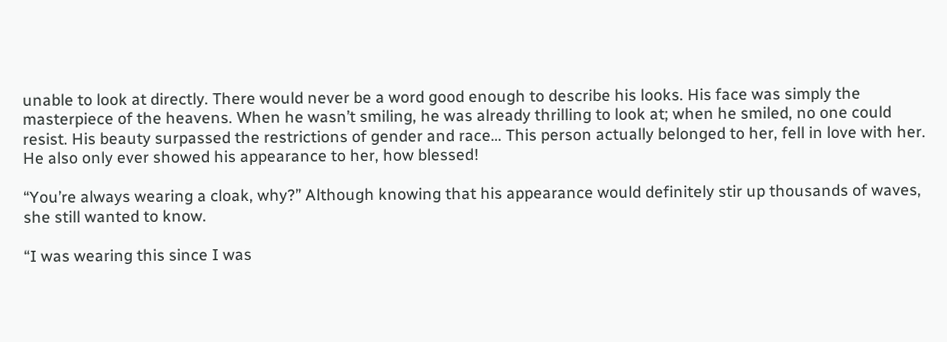unable to look at directly. There would never be a word good enough to describe his looks. His face was simply the masterpiece of the heavens. When he wasn’t smiling, he was already thrilling to look at; when he smiled, no one could resist. His beauty surpassed the restrictions of gender and race… This person actually belonged to her, fell in love with her. He also only ever showed his appearance to her, how blessed!

“You’re always wearing a cloak, why?” Although knowing that his appearance would definitely stir up thousands of waves, she still wanted to know.

“I was wearing this since I was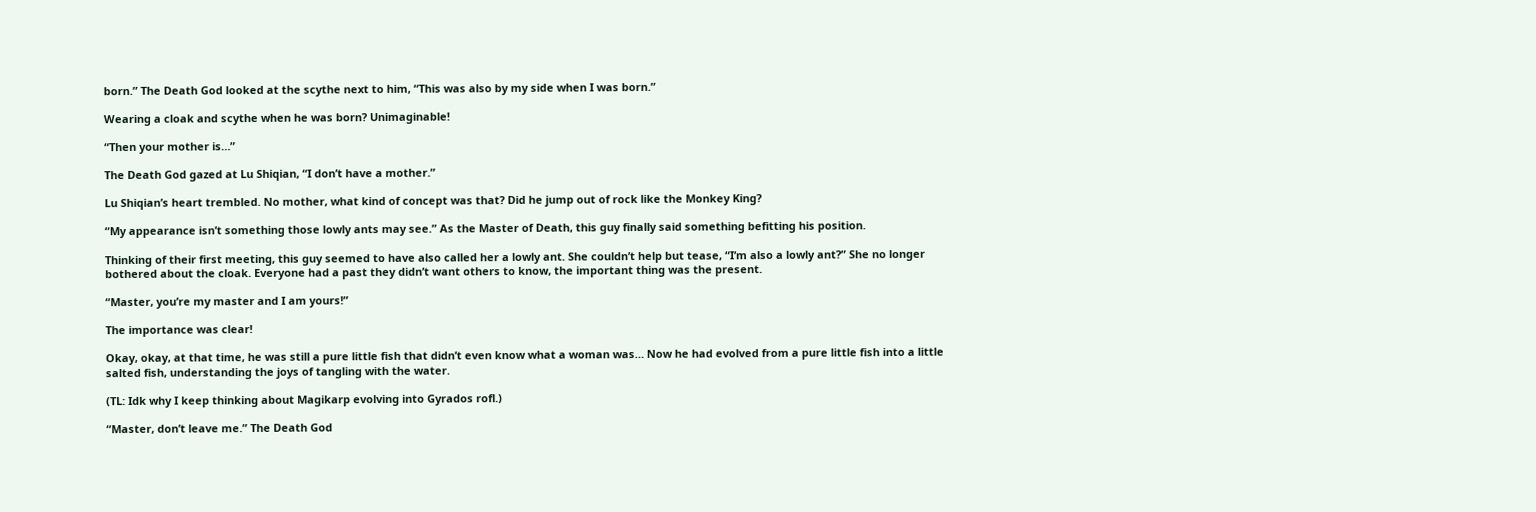born.” The Death God looked at the scythe next to him, “This was also by my side when I was born.”

Wearing a cloak and scythe when he was born? Unimaginable!

“Then your mother is…”

The Death God gazed at Lu Shiqian, “I don’t have a mother.”

Lu Shiqian’s heart trembled. No mother, what kind of concept was that? Did he jump out of rock like the Monkey King?

“My appearance isn’t something those lowly ants may see.” As the Master of Death, this guy finally said something befitting his position.

Thinking of their first meeting, this guy seemed to have also called her a lowly ant. She couldn’t help but tease, “I’m also a lowly ant?” She no longer bothered about the cloak. Everyone had a past they didn’t want others to know, the important thing was the present.

“Master, you’re my master and I am yours!”

The importance was clear!

Okay, okay, at that time, he was still a pure little fish that didn’t even know what a woman was… Now he had evolved from a pure little fish into a little salted fish, understanding the joys of tangling with the water.

(TL: Idk why I keep thinking about Magikarp evolving into Gyrados rofl.)

“Master, don’t leave me.” The Death God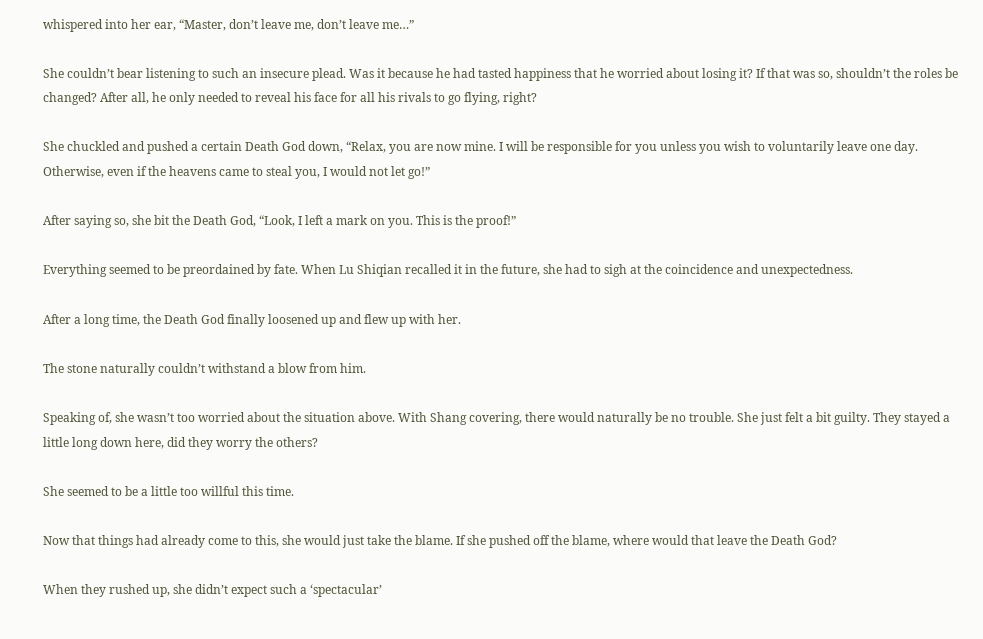whispered into her ear, “Master, don’t leave me, don’t leave me…”

She couldn’t bear listening to such an insecure plead. Was it because he had tasted happiness that he worried about losing it? If that was so, shouldn’t the roles be changed? After all, he only needed to reveal his face for all his rivals to go flying, right?

She chuckled and pushed a certain Death God down, “Relax, you are now mine. I will be responsible for you unless you wish to voluntarily leave one day. Otherwise, even if the heavens came to steal you, I would not let go!”

After saying so, she bit the Death God, “Look, I left a mark on you. This is the proof!”

Everything seemed to be preordained by fate. When Lu Shiqian recalled it in the future, she had to sigh at the coincidence and unexpectedness.

After a long time, the Death God finally loosened up and flew up with her.

The stone naturally couldn’t withstand a blow from him.

Speaking of, she wasn’t too worried about the situation above. With Shang covering, there would naturally be no trouble. She just felt a bit guilty. They stayed a little long down here, did they worry the others?

She seemed to be a little too willful this time.

Now that things had already come to this, she would just take the blame. If she pushed off the blame, where would that leave the Death God?

When they rushed up, she didn’t expect such a ‘spectacular’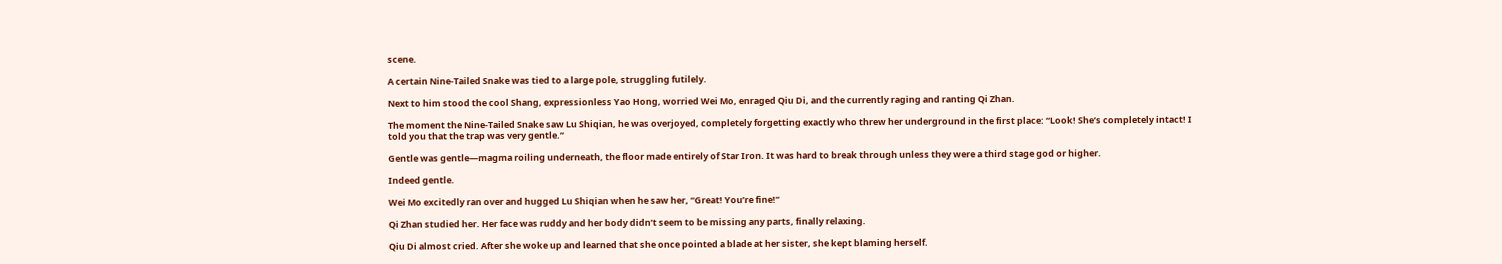scene.

A certain Nine-Tailed Snake was tied to a large pole, struggling futilely.

Next to him stood the cool Shang, expressionless Yao Hong, worried Wei Mo, enraged Qiu Di, and the currently raging and ranting Qi Zhan.

The moment the Nine-Tailed Snake saw Lu Shiqian, he was overjoyed, completely forgetting exactly who threw her underground in the first place: “Look! She’s completely intact! I told you that the trap was very gentle.”

Gentle was gentle—magma roiling underneath, the floor made entirely of Star Iron. It was hard to break through unless they were a third stage god or higher.

Indeed gentle.

Wei Mo excitedly ran over and hugged Lu Shiqian when he saw her, “Great! You’re fine!”

Qi Zhan studied her. Her face was ruddy and her body didn’t seem to be missing any parts, finally relaxing.

Qiu Di almost cried. After she woke up and learned that she once pointed a blade at her sister, she kept blaming herself.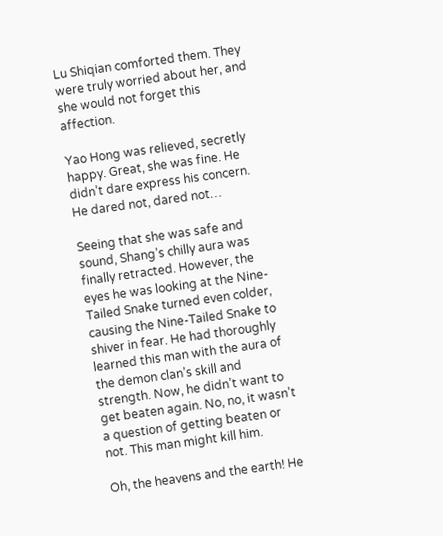Lu Shiqian comforted them. They were truly worried about her, and she would not forget this affection.

Yao Hong was relieved, secretly happy. Great, she was fine. He didn’t dare express his concern. He dared not, dared not…

Seeing that she was safe and sound, Shang’s chilly aura was finally retracted. However, the eyes he was looking at the Nine-Tailed Snake turned even colder, causing the Nine-Tailed Snake to shiver in fear. He had thoroughly learned this man with the aura of the demon clan’s skill and strength. Now, he didn’t want to get beaten again. No, no, it wasn’t a question of getting beaten or not. This man might kill him.

Oh, the heavens and the earth! He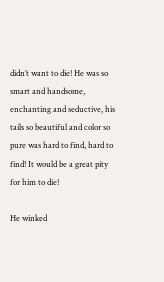didn’t want to die! He was so smart and handsome, enchanting and seductive, his tails so beautiful and color so pure was hard to find, hard to find! It would be a great pity for him to die!

He winked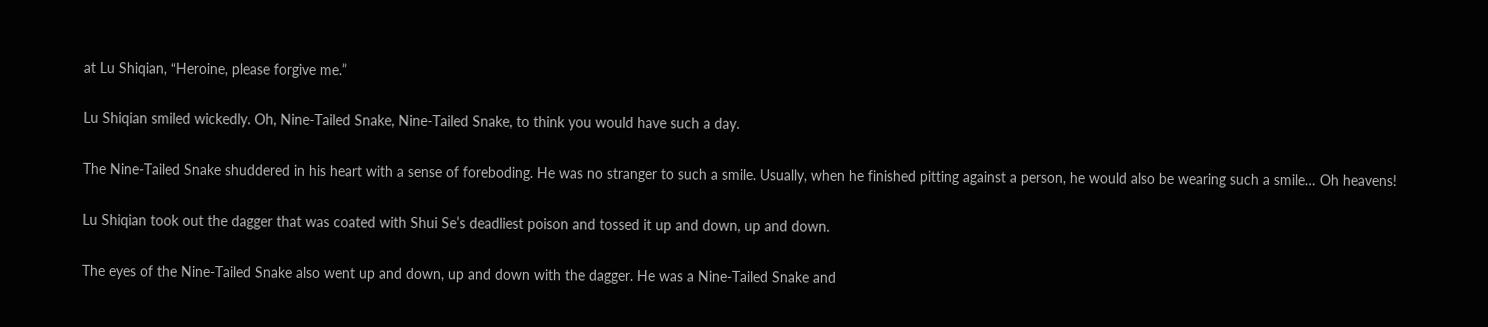at Lu Shiqian, “Heroine, please forgive me.”

Lu Shiqian smiled wickedly. Oh, Nine-Tailed Snake, Nine-Tailed Snake, to think you would have such a day.

The Nine-Tailed Snake shuddered in his heart with a sense of foreboding. He was no stranger to such a smile. Usually, when he finished pitting against a person, he would also be wearing such a smile… Oh heavens!

Lu Shiqian took out the dagger that was coated with Shui Se’s deadliest poison and tossed it up and down, up and down.

The eyes of the Nine-Tailed Snake also went up and down, up and down with the dagger. He was a Nine-Tailed Snake and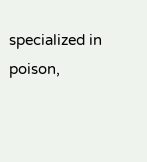specialized in poison,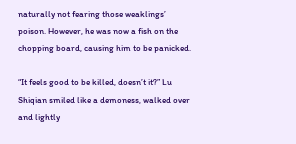naturally not fearing those weaklings’ poison. However, he was now a fish on the chopping board, causing him to be panicked.

“It feels good to be killed, doesn’t it?” Lu Shiqian smiled like a demoness, walked over and lightly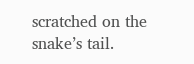scratched on the snake’s tail.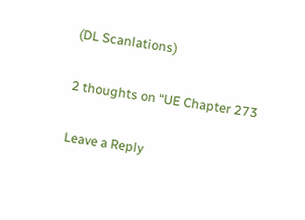(DL Scanlations)

2 thoughts on “UE Chapter 273

Leave a Reply